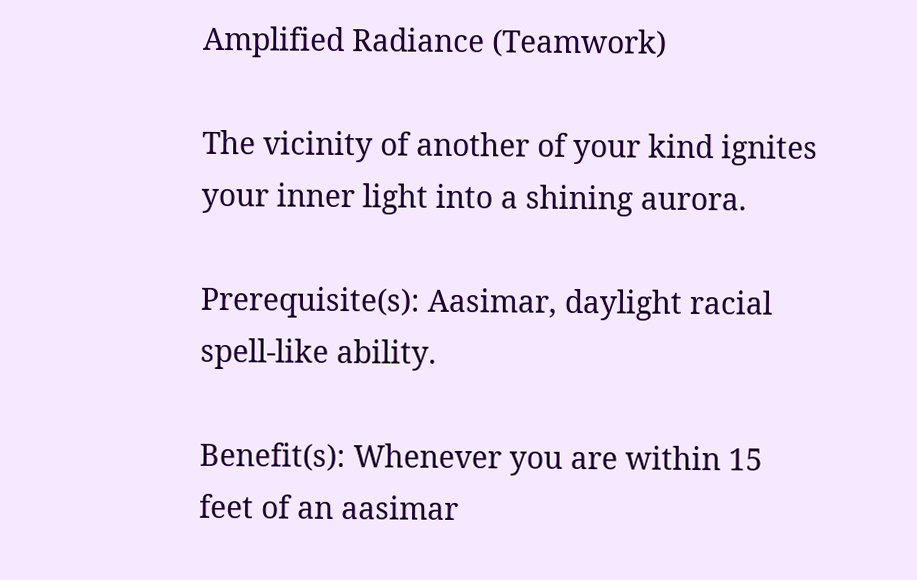Amplified Radiance (Teamwork)

The vicinity of another of your kind ignites your inner light into a shining aurora.

Prerequisite(s): Aasimar, daylight racial spell-like ability.

Benefit(s): Whenever you are within 15 feet of an aasimar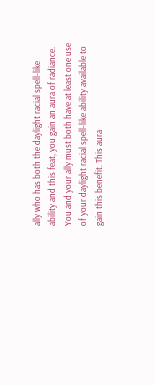ally who has both the daylight racial spell-like ability and this feat, you gain an aura of radiance. You and your ally must both have at least one use of your daylight racial spell-like ability available to gain this benefit. This aura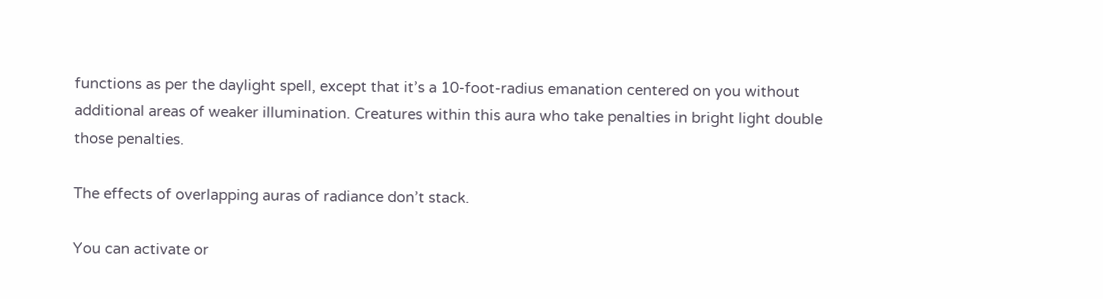functions as per the daylight spell, except that it’s a 10-foot-radius emanation centered on you without additional areas of weaker illumination. Creatures within this aura who take penalties in bright light double those penalties.

The effects of overlapping auras of radiance don’t stack.

You can activate or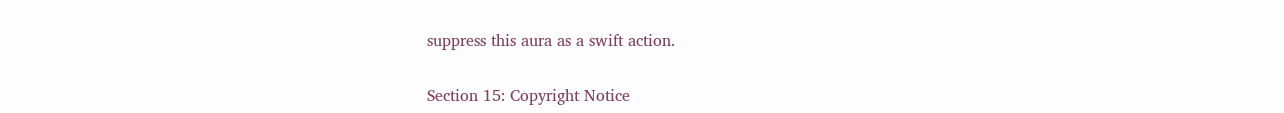suppress this aura as a swift action.

Section 15: Copyright Notice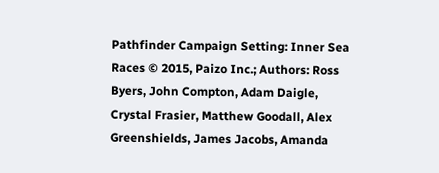Pathfinder Campaign Setting: Inner Sea Races © 2015, Paizo Inc.; Authors: Ross Byers, John Compton, Adam Daigle, Crystal Frasier, Matthew Goodall, Alex Greenshields, James Jacobs, Amanda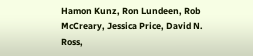Hamon Kunz, Ron Lundeen, Rob McCreary, Jessica Price, David N. Ross,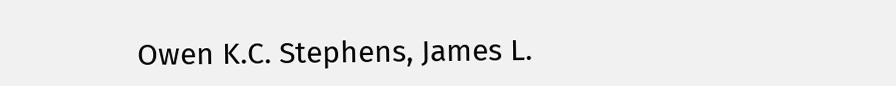Owen K.C. Stephens, James L.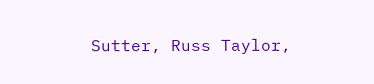Sutter, Russ Taylor,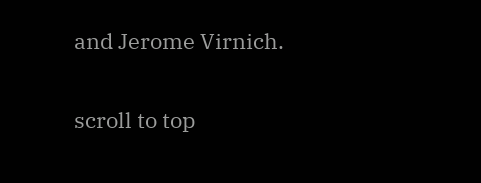and Jerome Virnich.

scroll to top